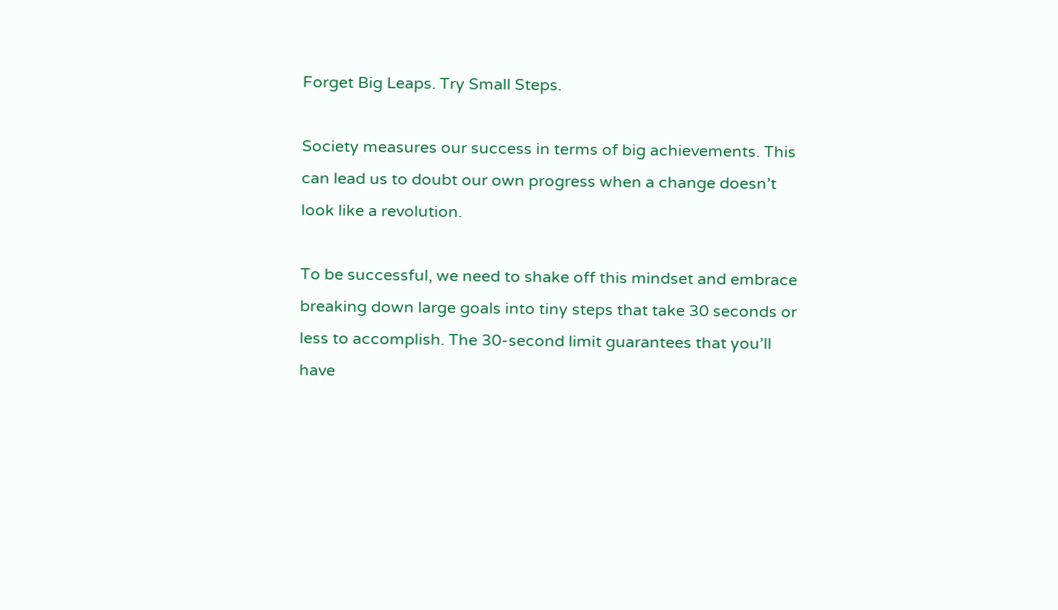Forget Big Leaps. Try Small Steps.

Society measures our success in terms of big achievements. This can lead us to doubt our own progress when a change doesn’t look like a revolution.

To be successful, we need to shake off this mindset and embrace breaking down large goals into tiny steps that take 30 seconds or less to accomplish. The 30-second limit guarantees that you’ll have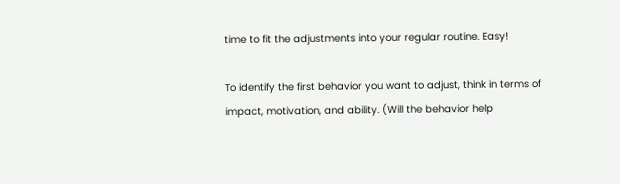time to fit the adjustments into your regular routine. Easy!

To identify the first behavior you want to adjust, think in terms of impact, motivation, and ability. (Will the behavior help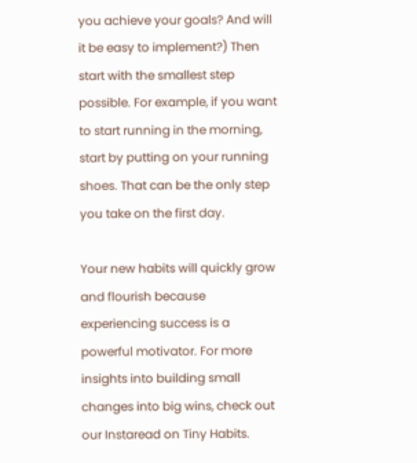you achieve your goals? And will it be easy to implement?) Then start with the smallest step possible. For example, if you want to start running in the morning, start by putting on your running shoes. That can be the only step you take on the first day.

Your new habits will quickly grow and flourish because experiencing success is a powerful motivator. For more insights into building small changes into big wins, check out our Instaread on Tiny Habits.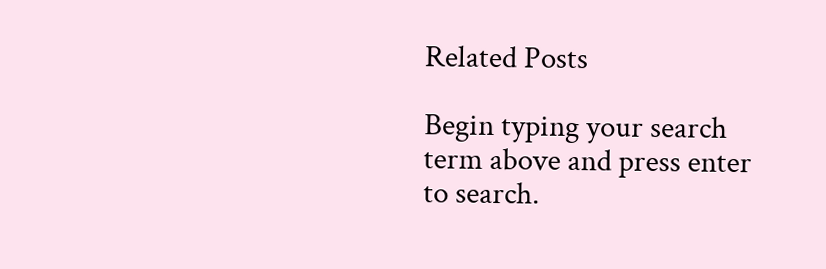Related Posts

Begin typing your search term above and press enter to search.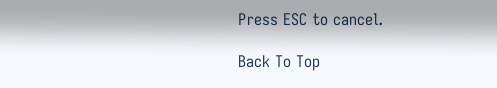Press ESC to cancel.

Back To Top